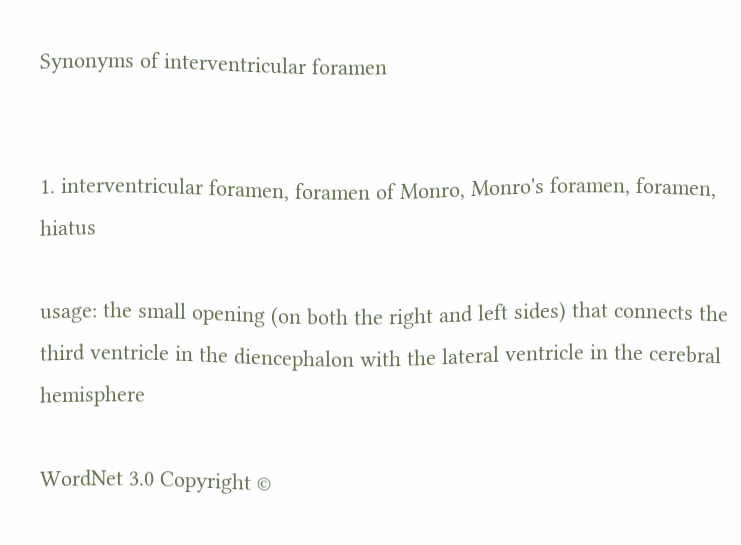Synonyms of interventricular foramen


1. interventricular foramen, foramen of Monro, Monro's foramen, foramen, hiatus

usage: the small opening (on both the right and left sides) that connects the third ventricle in the diencephalon with the lateral ventricle in the cerebral hemisphere

WordNet 3.0 Copyright ©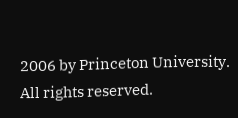2006 by Princeton University.
All rights reserved.